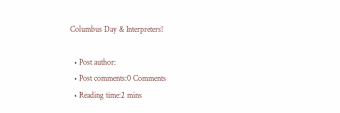Columbus Day & Interpreters!

  • Post author:
  • Post comments:0 Comments
  • Reading time:2 mins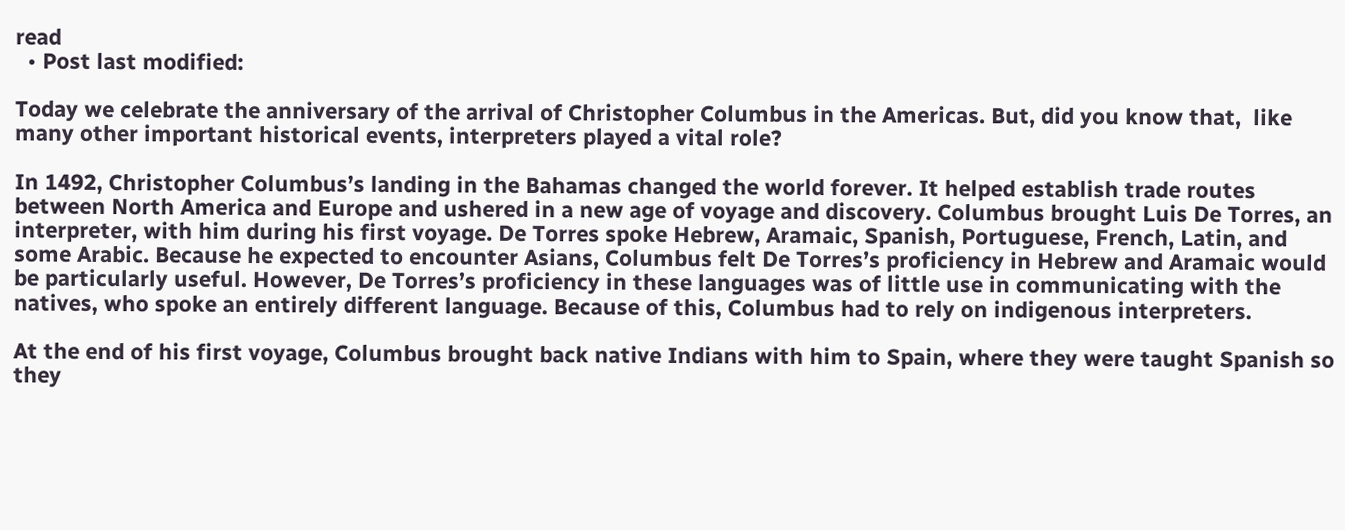read
  • Post last modified:

Today we celebrate the anniversary of the arrival of Christopher Columbus in the Americas. But, did you know that,  like many other important historical events, interpreters played a vital role?

In 1492, Christopher Columbus’s landing in the Bahamas changed the world forever. It helped establish trade routes between North America and Europe and ushered in a new age of voyage and discovery. Columbus brought Luis De Torres, an interpreter, with him during his first voyage. De Torres spoke Hebrew, Aramaic, Spanish, Portuguese, French, Latin, and some Arabic. Because he expected to encounter Asians, Columbus felt De Torres’s proficiency in Hebrew and Aramaic would be particularly useful. However, De Torres’s proficiency in these languages was of little use in communicating with the natives, who spoke an entirely different language. Because of this, Columbus had to rely on indigenous interpreters.

At the end of his first voyage, Columbus brought back native Indians with him to Spain, where they were taught Spanish so they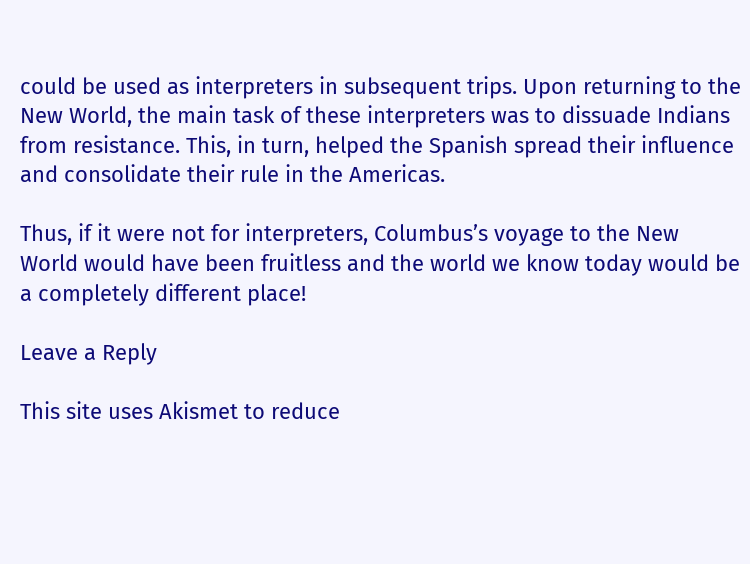could be used as interpreters in subsequent trips. Upon returning to the New World, the main task of these interpreters was to dissuade Indians from resistance. This, in turn, helped the Spanish spread their influence and consolidate their rule in the Americas.

Thus, if it were not for interpreters, Columbus’s voyage to the New World would have been fruitless and the world we know today would be a completely different place!

Leave a Reply

This site uses Akismet to reduce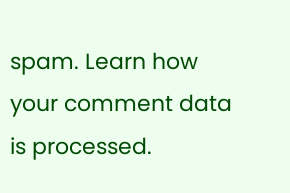spam. Learn how your comment data is processed.